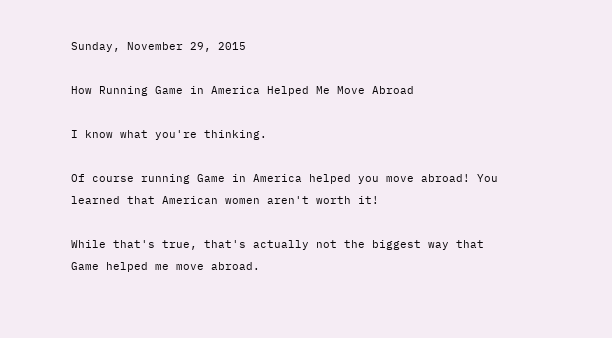Sunday, November 29, 2015

How Running Game in America Helped Me Move Abroad

I know what you're thinking.

Of course running Game in America helped you move abroad! You learned that American women aren't worth it!

While that's true, that's actually not the biggest way that Game helped me move abroad.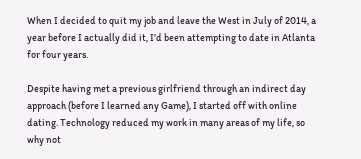When I decided to quit my job and leave the West in July of 2014, a year before I actually did it, I'd been attempting to date in Atlanta for four years.

Despite having met a previous girlfriend through an indirect day approach (before I learned any Game), I started off with online dating. Technology reduced my work in many areas of my life, so why not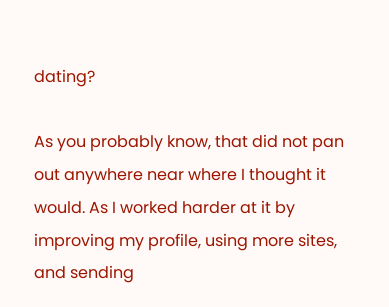dating?

As you probably know, that did not pan out anywhere near where I thought it would. As I worked harder at it by improving my profile, using more sites, and sending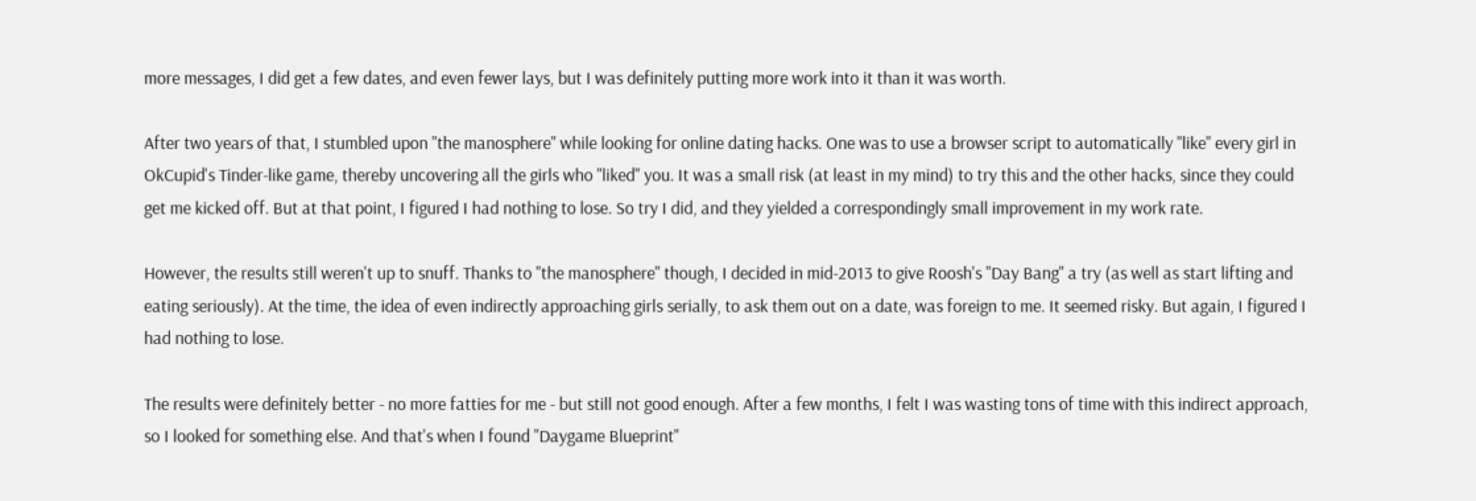more messages, I did get a few dates, and even fewer lays, but I was definitely putting more work into it than it was worth.

After two years of that, I stumbled upon "the manosphere" while looking for online dating hacks. One was to use a browser script to automatically "like" every girl in OkCupid's Tinder-like game, thereby uncovering all the girls who "liked" you. It was a small risk (at least in my mind) to try this and the other hacks, since they could get me kicked off. But at that point, I figured I had nothing to lose. So try I did, and they yielded a correspondingly small improvement in my work rate.

However, the results still weren't up to snuff. Thanks to "the manosphere" though, I decided in mid-2013 to give Roosh's "Day Bang" a try (as well as start lifting and eating seriously). At the time, the idea of even indirectly approaching girls serially, to ask them out on a date, was foreign to me. It seemed risky. But again, I figured I had nothing to lose.

The results were definitely better - no more fatties for me - but still not good enough. After a few months, I felt I was wasting tons of time with this indirect approach, so I looked for something else. And that's when I found "Daygame Blueprint"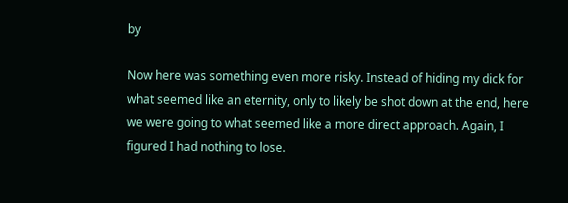by

Now here was something even more risky. Instead of hiding my dick for what seemed like an eternity, only to likely be shot down at the end, here we were going to what seemed like a more direct approach. Again, I figured I had nothing to lose.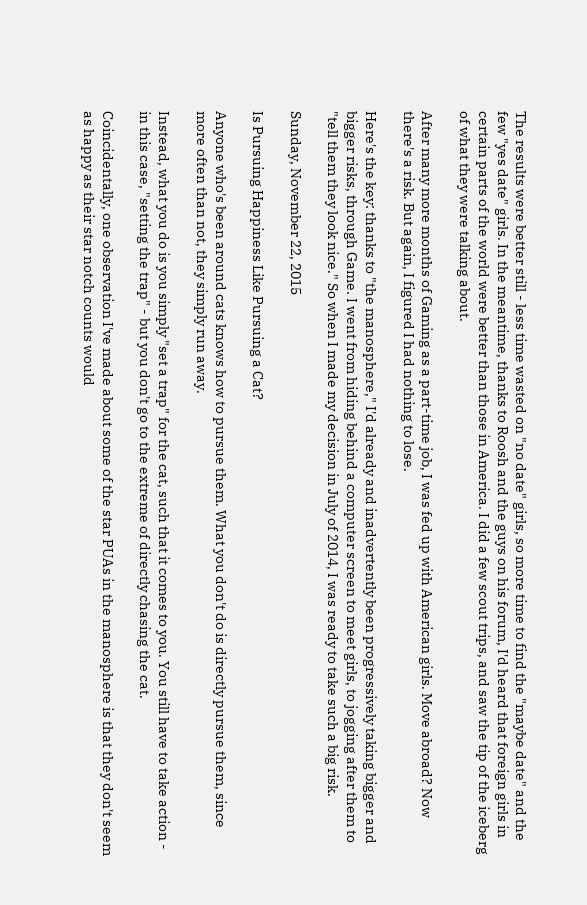The results were better still - less time wasted on "no date" girls, so more time to find the "maybe date" and the few "yes date" girls. In the meantime, thanks to Roosh and the guys on his forum, I'd heard that foreign girls in certain parts of the world were better than those in America. I did a few scout trips, and saw the tip of the iceberg of what they were talking about.

After many more months of Gaming as a part-time job, I was fed up with American girls. Move abroad? Now there's a risk. But again, I figured I had nothing to lose.

Here's the key: thanks to "the manosphere," I'd already and inadvertently been progressively taking bigger and bigger risks, through Game. I went from hiding behind a computer screen to meet girls, to jogging after them to "tell them they look nice." So when I made my decision in July of 2014, I was ready to take such a big risk.

Sunday, November 22, 2015

Is Pursuing Happiness Like Pursuing a Cat?

Anyone who's been around cats knows how to pursue them. What you don't do is directly pursue them, since more often than not, they simply run away.

Instead, what you do is you simply "set a trap" for the cat, such that it comes to you. You still have to take action - in this case, "setting the trap" - but you don't go to the extreme of directly chasing the cat.

Coincidentally, one observation I've made about some of the star PUAs in the manosphere is that they don't seem as happy as their star notch counts would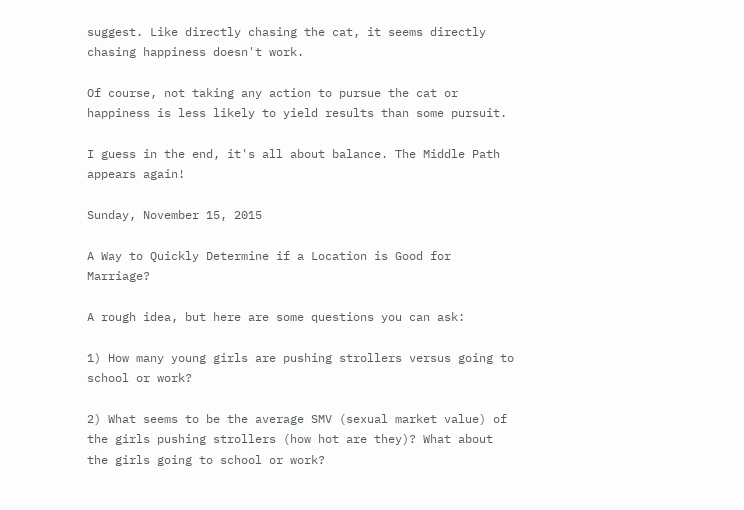suggest. Like directly chasing the cat, it seems directly chasing happiness doesn't work.

Of course, not taking any action to pursue the cat or happiness is less likely to yield results than some pursuit.

I guess in the end, it's all about balance. The Middle Path appears again!

Sunday, November 15, 2015

A Way to Quickly Determine if a Location is Good for Marriage?

A rough idea, but here are some questions you can ask:

1) How many young girls are pushing strollers versus going to school or work?

2) What seems to be the average SMV (sexual market value) of the girls pushing strollers (how hot are they)? What about the girls going to school or work?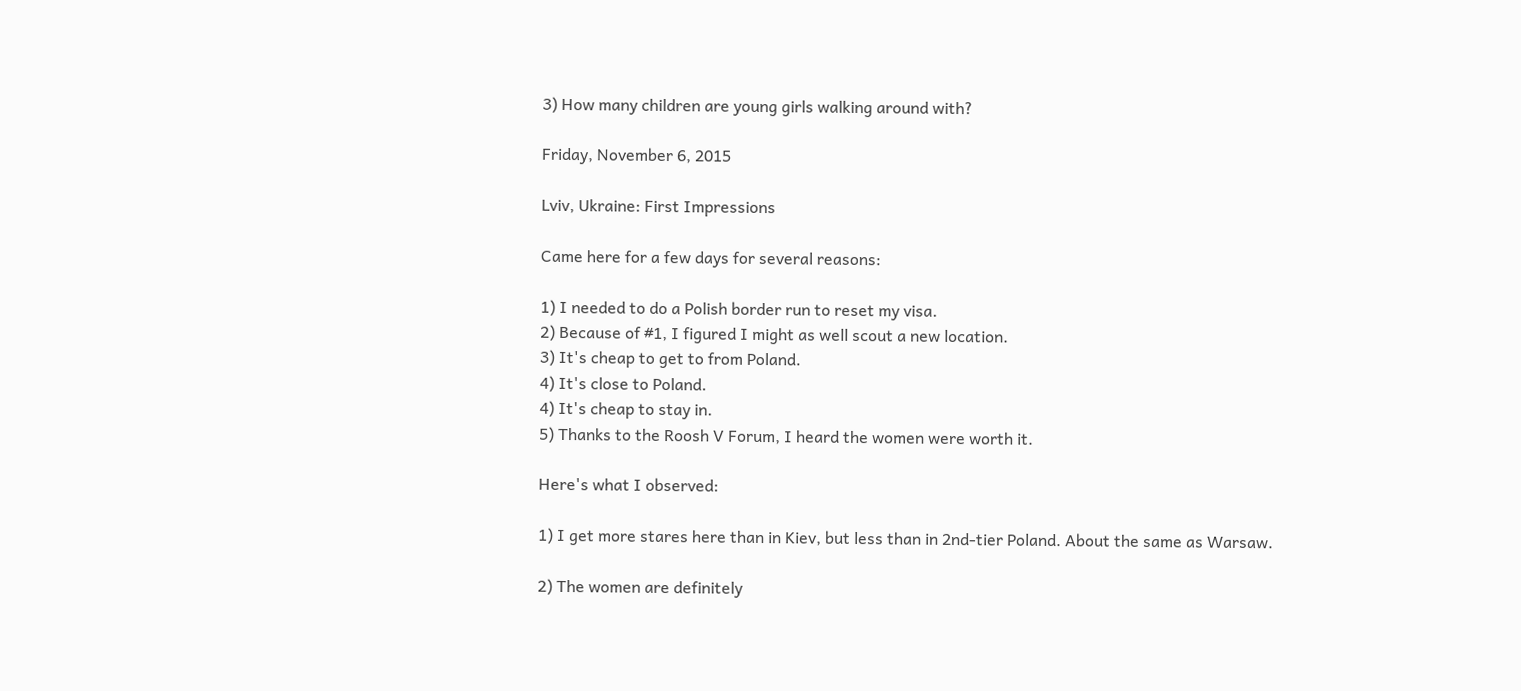3) How many children are young girls walking around with?

Friday, November 6, 2015

Lviv, Ukraine: First Impressions

Came here for a few days for several reasons:

1) I needed to do a Polish border run to reset my visa.
2) Because of #1, I figured I might as well scout a new location.
3) It's cheap to get to from Poland.
4) It's close to Poland.
4) It's cheap to stay in.
5) Thanks to the Roosh V Forum, I heard the women were worth it.

Here's what I observed:

1) I get more stares here than in Kiev, but less than in 2nd-tier Poland. About the same as Warsaw.

2) The women are definitely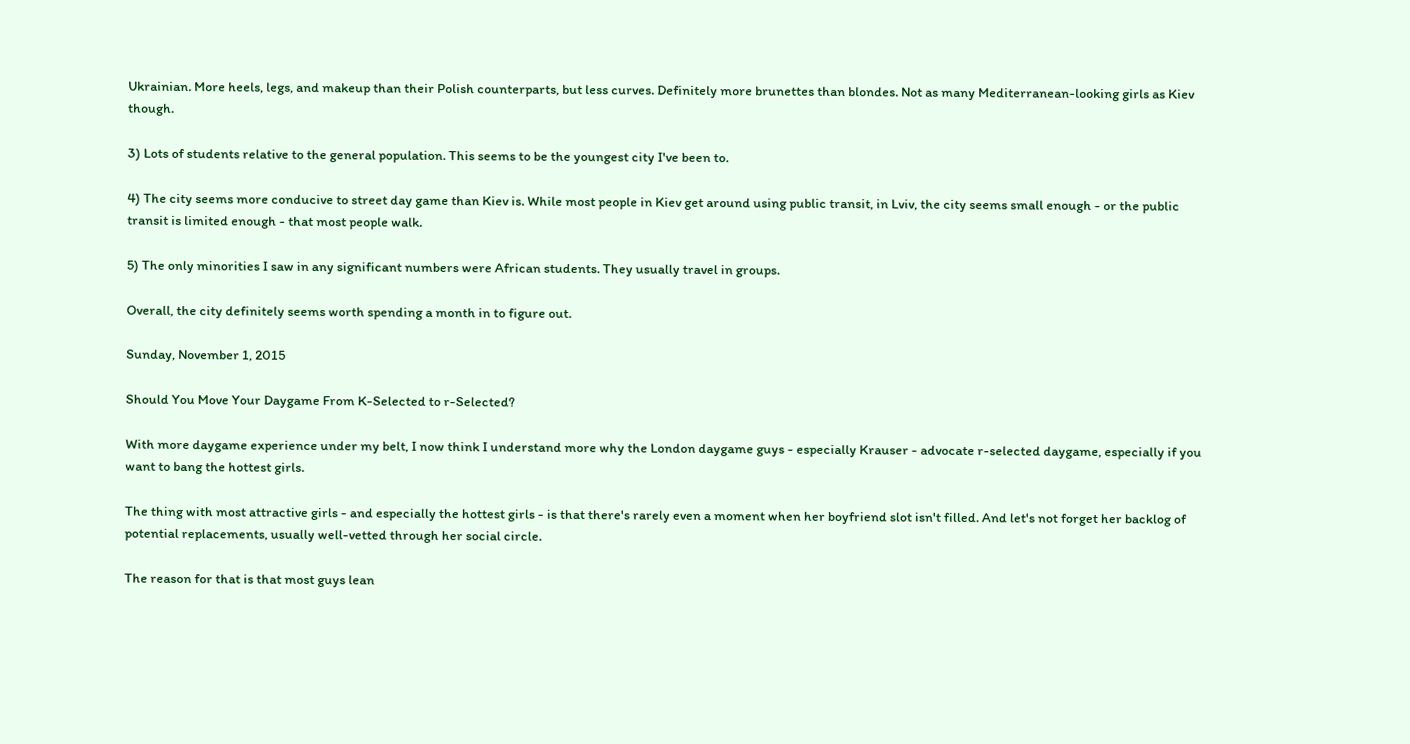Ukrainian. More heels, legs, and makeup than their Polish counterparts, but less curves. Definitely more brunettes than blondes. Not as many Mediterranean-looking girls as Kiev though.

3) Lots of students relative to the general population. This seems to be the youngest city I've been to.

4) The city seems more conducive to street day game than Kiev is. While most people in Kiev get around using public transit, in Lviv, the city seems small enough - or the public transit is limited enough - that most people walk.

5) The only minorities I saw in any significant numbers were African students. They usually travel in groups.

Overall, the city definitely seems worth spending a month in to figure out.

Sunday, November 1, 2015

Should You Move Your Daygame From K-Selected to r-Selected?

With more daygame experience under my belt, I now think I understand more why the London daygame guys - especially Krauser - advocate r-selected daygame, especially if you want to bang the hottest girls.

The thing with most attractive girls - and especially the hottest girls - is that there's rarely even a moment when her boyfriend slot isn't filled. And let's not forget her backlog of potential replacements, usually well-vetted through her social circle.

The reason for that is that most guys lean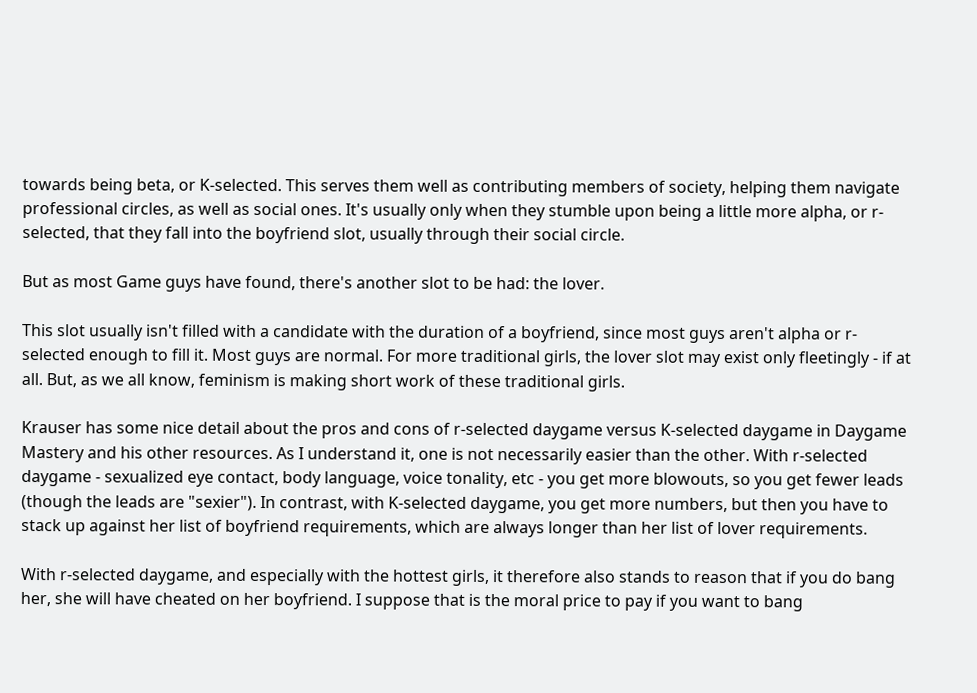towards being beta, or K-selected. This serves them well as contributing members of society, helping them navigate professional circles, as well as social ones. It's usually only when they stumble upon being a little more alpha, or r-selected, that they fall into the boyfriend slot, usually through their social circle.

But as most Game guys have found, there's another slot to be had: the lover.

This slot usually isn't filled with a candidate with the duration of a boyfriend, since most guys aren't alpha or r-selected enough to fill it. Most guys are normal. For more traditional girls, the lover slot may exist only fleetingly - if at all. But, as we all know, feminism is making short work of these traditional girls.

Krauser has some nice detail about the pros and cons of r-selected daygame versus K-selected daygame in Daygame Mastery and his other resources. As I understand it, one is not necessarily easier than the other. With r-selected daygame - sexualized eye contact, body language, voice tonality, etc - you get more blowouts, so you get fewer leads (though the leads are "sexier"). In contrast, with K-selected daygame, you get more numbers, but then you have to stack up against her list of boyfriend requirements, which are always longer than her list of lover requirements.

With r-selected daygame, and especially with the hottest girls, it therefore also stands to reason that if you do bang her, she will have cheated on her boyfriend. I suppose that is the moral price to pay if you want to bang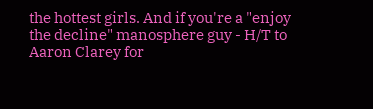the hottest girls. And if you're a "enjoy the decline" manosphere guy - H/T to Aaron Clarey for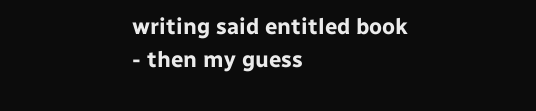writing said entitled book - then my guess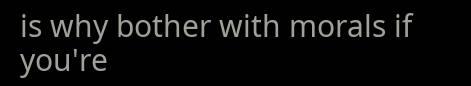is why bother with morals if you're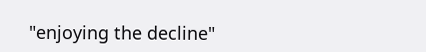"enjoying the decline"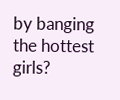by banging the hottest girls?